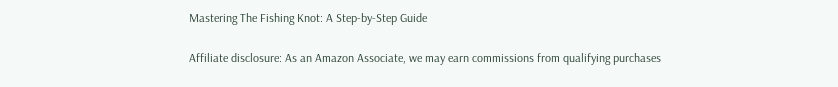Mastering The Fishing Knot: A Step-by-Step Guide

Affiliate disclosure: As an Amazon Associate, we may earn commissions from qualifying purchases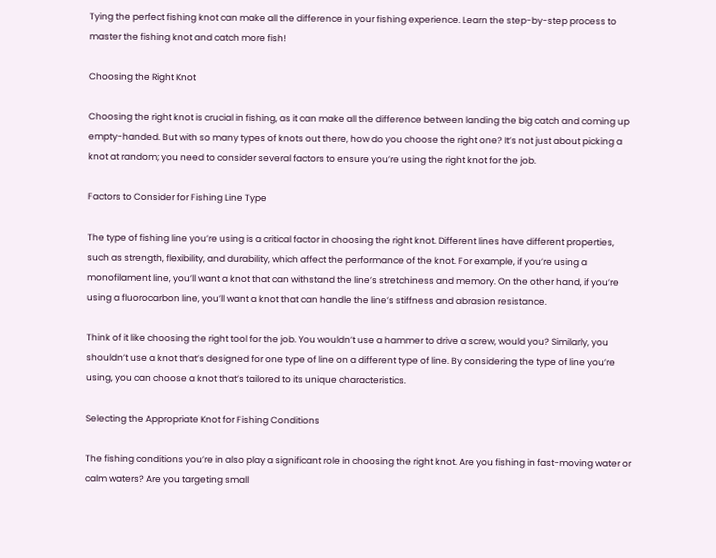Tying the perfect fishing knot can make all the difference in your fishing experience. Learn the step-by-step process to master the fishing knot and catch more fish!

Choosing the Right Knot

Choosing the right knot is crucial in fishing, as it can make all the difference between landing the big catch and coming up empty-handed. But with so many types of knots out there, how do you choose the right one? It’s not just about picking a knot at random; you need to consider several factors to ensure you’re using the right knot for the job.

Factors to Consider for Fishing Line Type

The type of fishing line you’re using is a critical factor in choosing the right knot. Different lines have different properties, such as strength, flexibility, and durability, which affect the performance of the knot. For example, if you’re using a monofilament line, you’ll want a knot that can withstand the line’s stretchiness and memory. On the other hand, if you’re using a fluorocarbon line, you’ll want a knot that can handle the line’s stiffness and abrasion resistance.

Think of it like choosing the right tool for the job. You wouldn’t use a hammer to drive a screw, would you? Similarly, you shouldn’t use a knot that’s designed for one type of line on a different type of line. By considering the type of line you’re using, you can choose a knot that’s tailored to its unique characteristics.

Selecting the Appropriate Knot for Fishing Conditions

The fishing conditions you’re in also play a significant role in choosing the right knot. Are you fishing in fast-moving water or calm waters? Are you targeting small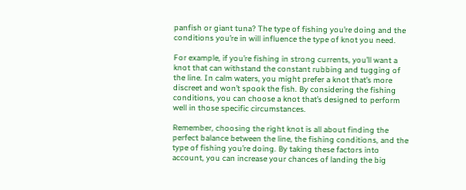panfish or giant tuna? The type of fishing you’re doing and the conditions you’re in will influence the type of knot you need.

For example, if you’re fishing in strong currents, you’ll want a knot that can withstand the constant rubbing and tugging of the line. In calm waters, you might prefer a knot that’s more discreet and won’t spook the fish. By considering the fishing conditions, you can choose a knot that’s designed to perform well in those specific circumstances.

Remember, choosing the right knot is all about finding the perfect balance between the line, the fishing conditions, and the type of fishing you’re doing. By taking these factors into account, you can increase your chances of landing the big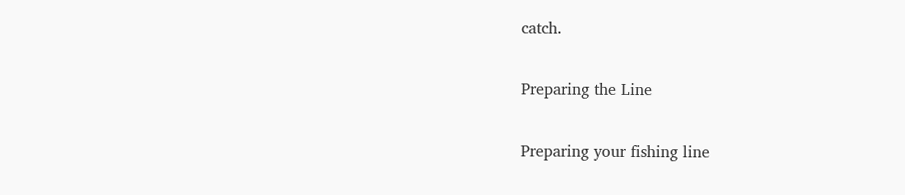catch.

Preparing the Line

Preparing your fishing line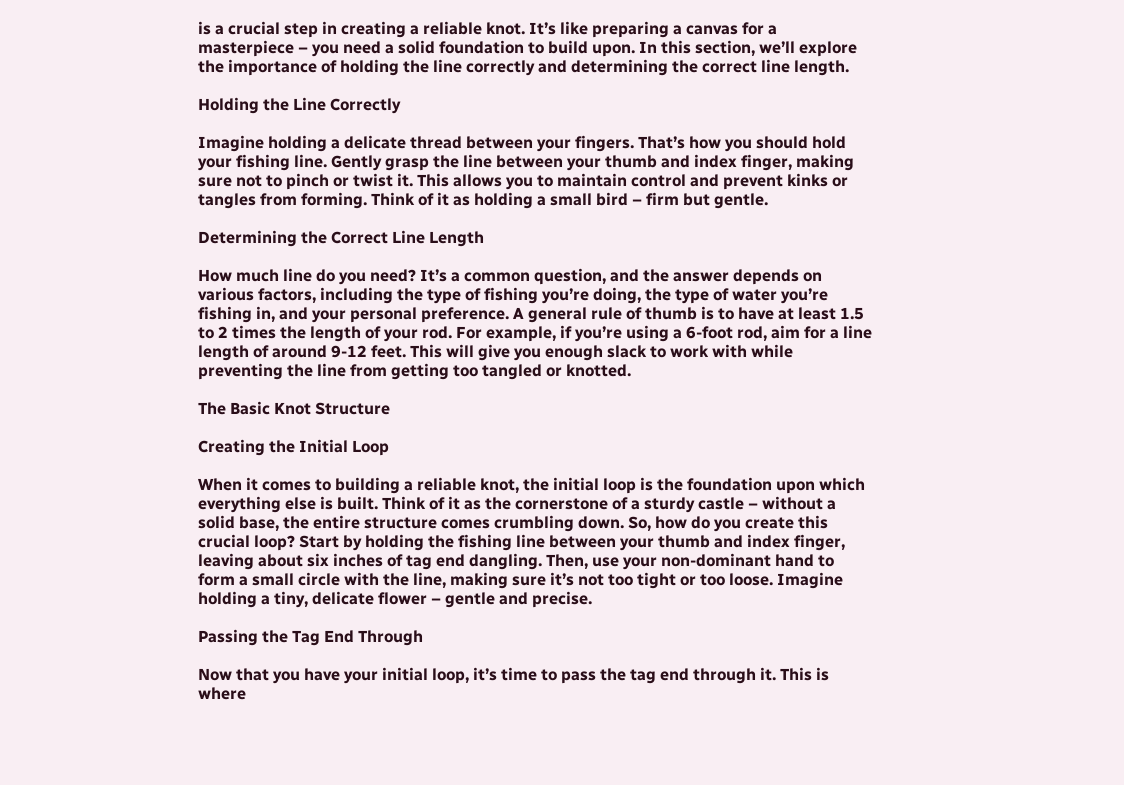is a crucial step in creating a reliable knot. It’s like preparing a canvas for a masterpiece – you need a solid foundation to build upon. In this section, we’ll explore the importance of holding the line correctly and determining the correct line length.

Holding the Line Correctly

Imagine holding a delicate thread between your fingers. That’s how you should hold your fishing line. Gently grasp the line between your thumb and index finger, making sure not to pinch or twist it. This allows you to maintain control and prevent kinks or tangles from forming. Think of it as holding a small bird – firm but gentle.

Determining the Correct Line Length

How much line do you need? It’s a common question, and the answer depends on various factors, including the type of fishing you’re doing, the type of water you’re fishing in, and your personal preference. A general rule of thumb is to have at least 1.5 to 2 times the length of your rod. For example, if you’re using a 6-foot rod, aim for a line length of around 9-12 feet. This will give you enough slack to work with while preventing the line from getting too tangled or knotted.

The Basic Knot Structure

Creating the Initial Loop

When it comes to building a reliable knot, the initial loop is the foundation upon which everything else is built. Think of it as the cornerstone of a sturdy castle – without a solid base, the entire structure comes crumbling down. So, how do you create this crucial loop? Start by holding the fishing line between your thumb and index finger, leaving about six inches of tag end dangling. Then, use your non-dominant hand to form a small circle with the line, making sure it’s not too tight or too loose. Imagine holding a tiny, delicate flower – gentle and precise.

Passing the Tag End Through

Now that you have your initial loop, it’s time to pass the tag end through it. This is where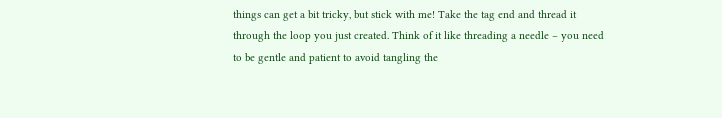things can get a bit tricky, but stick with me! Take the tag end and thread it through the loop you just created. Think of it like threading a needle – you need to be gentle and patient to avoid tangling the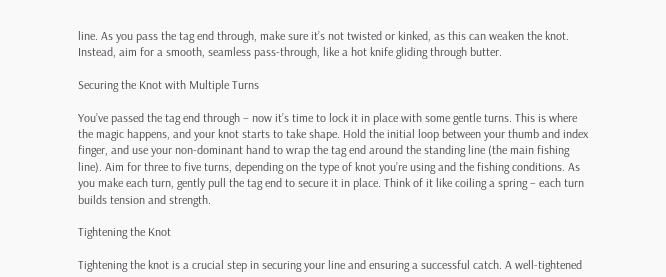line. As you pass the tag end through, make sure it’s not twisted or kinked, as this can weaken the knot. Instead, aim for a smooth, seamless pass-through, like a hot knife gliding through butter.

Securing the Knot with Multiple Turns

You’ve passed the tag end through – now it’s time to lock it in place with some gentle turns. This is where the magic happens, and your knot starts to take shape. Hold the initial loop between your thumb and index finger, and use your non-dominant hand to wrap the tag end around the standing line (the main fishing line). Aim for three to five turns, depending on the type of knot you’re using and the fishing conditions. As you make each turn, gently pull the tag end to secure it in place. Think of it like coiling a spring – each turn builds tension and strength.

Tightening the Knot

Tightening the knot is a crucial step in securing your line and ensuring a successful catch. A well-tightened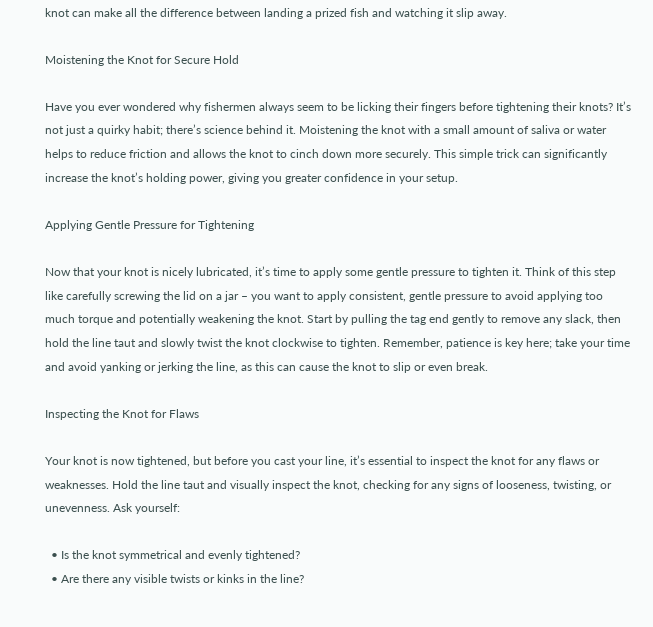knot can make all the difference between landing a prized fish and watching it slip away.

Moistening the Knot for Secure Hold

Have you ever wondered why fishermen always seem to be licking their fingers before tightening their knots? It’s not just a quirky habit; there’s science behind it. Moistening the knot with a small amount of saliva or water helps to reduce friction and allows the knot to cinch down more securely. This simple trick can significantly increase the knot’s holding power, giving you greater confidence in your setup.

Applying Gentle Pressure for Tightening

Now that your knot is nicely lubricated, it’s time to apply some gentle pressure to tighten it. Think of this step like carefully screwing the lid on a jar – you want to apply consistent, gentle pressure to avoid applying too much torque and potentially weakening the knot. Start by pulling the tag end gently to remove any slack, then hold the line taut and slowly twist the knot clockwise to tighten. Remember, patience is key here; take your time and avoid yanking or jerking the line, as this can cause the knot to slip or even break.

Inspecting the Knot for Flaws

Your knot is now tightened, but before you cast your line, it’s essential to inspect the knot for any flaws or weaknesses. Hold the line taut and visually inspect the knot, checking for any signs of looseness, twisting, or unevenness. Ask yourself:

  • Is the knot symmetrical and evenly tightened?
  • Are there any visible twists or kinks in the line?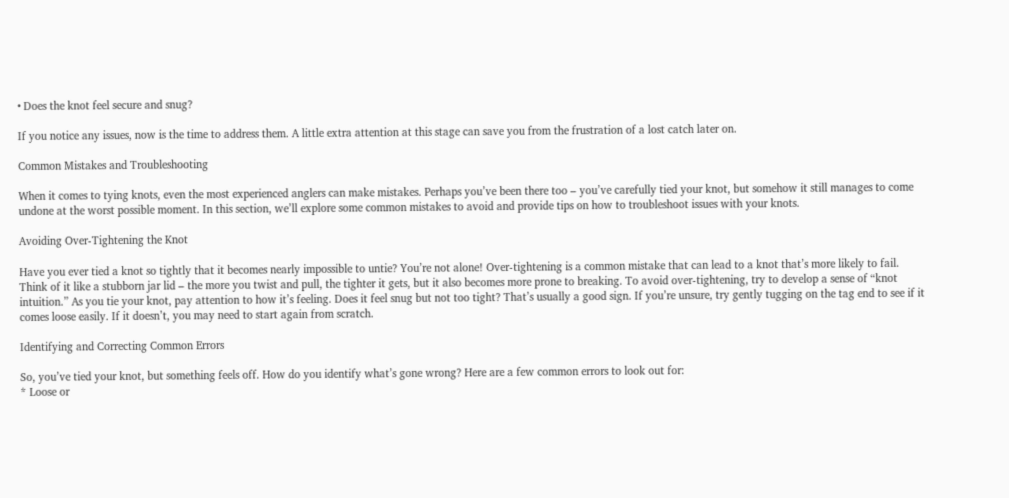• Does the knot feel secure and snug?

If you notice any issues, now is the time to address them. A little extra attention at this stage can save you from the frustration of a lost catch later on.

Common Mistakes and Troubleshooting

When it comes to tying knots, even the most experienced anglers can make mistakes. Perhaps you’ve been there too – you’ve carefully tied your knot, but somehow it still manages to come undone at the worst possible moment. In this section, we’ll explore some common mistakes to avoid and provide tips on how to troubleshoot issues with your knots.

Avoiding Over-Tightening the Knot

Have you ever tied a knot so tightly that it becomes nearly impossible to untie? You’re not alone! Over-tightening is a common mistake that can lead to a knot that’s more likely to fail. Think of it like a stubborn jar lid – the more you twist and pull, the tighter it gets, but it also becomes more prone to breaking. To avoid over-tightening, try to develop a sense of “knot intuition.” As you tie your knot, pay attention to how it’s feeling. Does it feel snug but not too tight? That’s usually a good sign. If you’re unsure, try gently tugging on the tag end to see if it comes loose easily. If it doesn’t, you may need to start again from scratch.

Identifying and Correcting Common Errors

So, you’ve tied your knot, but something feels off. How do you identify what’s gone wrong? Here are a few common errors to look out for:
* Loose or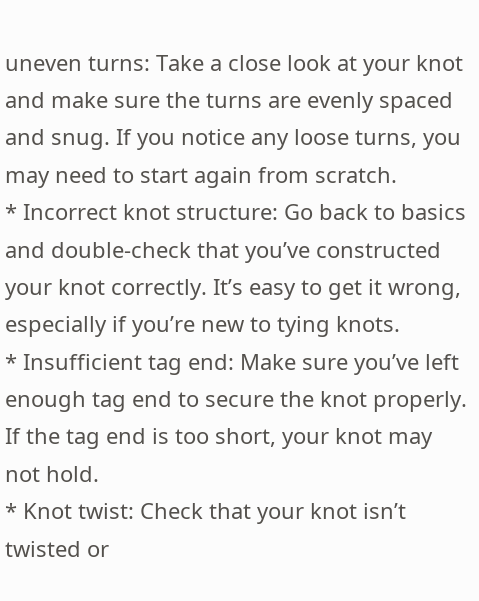uneven turns: Take a close look at your knot and make sure the turns are evenly spaced and snug. If you notice any loose turns, you may need to start again from scratch.
* Incorrect knot structure: Go back to basics and double-check that you’ve constructed your knot correctly. It’s easy to get it wrong, especially if you’re new to tying knots.
* Insufficient tag end: Make sure you’ve left enough tag end to secure the knot properly. If the tag end is too short, your knot may not hold.
* Knot twist: Check that your knot isn’t twisted or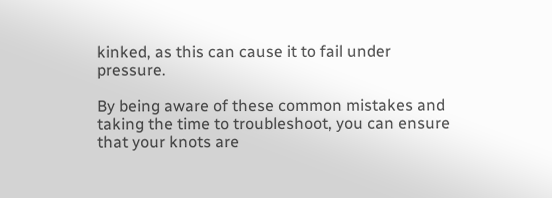kinked, as this can cause it to fail under pressure.

By being aware of these common mistakes and taking the time to troubleshoot, you can ensure that your knots are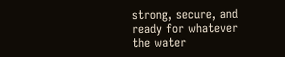strong, secure, and ready for whatever the water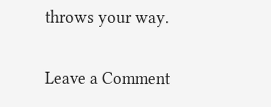throws your way.

Leave a Comment